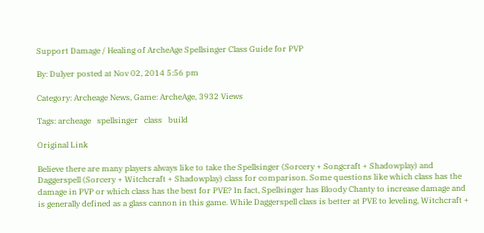Support Damage / Healing of ArcheAge Spellsinger Class Guide for PVP

By: Dulyer posted at Nov 02, 2014 5:56 pm

Category: Archeage News, Game: ArcheAge, 3932 Views

Tags: archeage   spellsinger   class   build

Original Link

Believe there are many players always like to take the Spellsinger (Sorcery + Songcraft + Shadowplay) and Daggerspell (Sorcery + Witchcraft + Shadowplay) class for comparison. Some questions like which class has the damage in PVP or which class has the best for PVE? In fact, Spellsinger has Bloody Chanty to increase damage and is generally defined as a glass cannon in this game. While Daggerspell class is better at PVE to leveling, Witchcraft +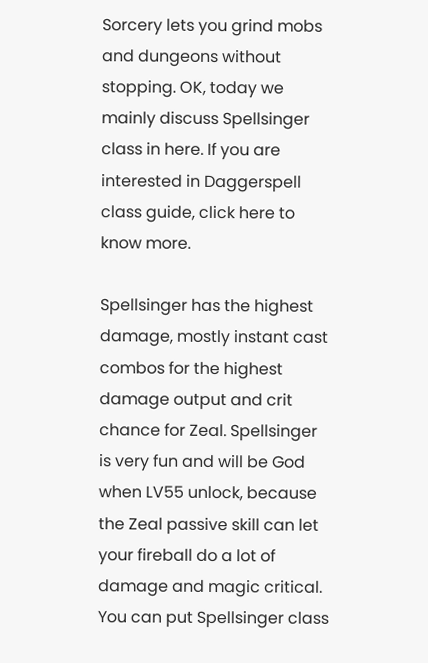Sorcery lets you grind mobs and dungeons without stopping. OK, today we mainly discuss Spellsinger class in here. If you are interested in Daggerspell class guide, click here to know more.

Spellsinger has the highest damage, mostly instant cast combos for the highest damage output and crit chance for Zeal. Spellsinger is very fun and will be God when LV55 unlock, because the Zeal passive skill can let your fireball do a lot of damage and magic critical. You can put Spellsinger class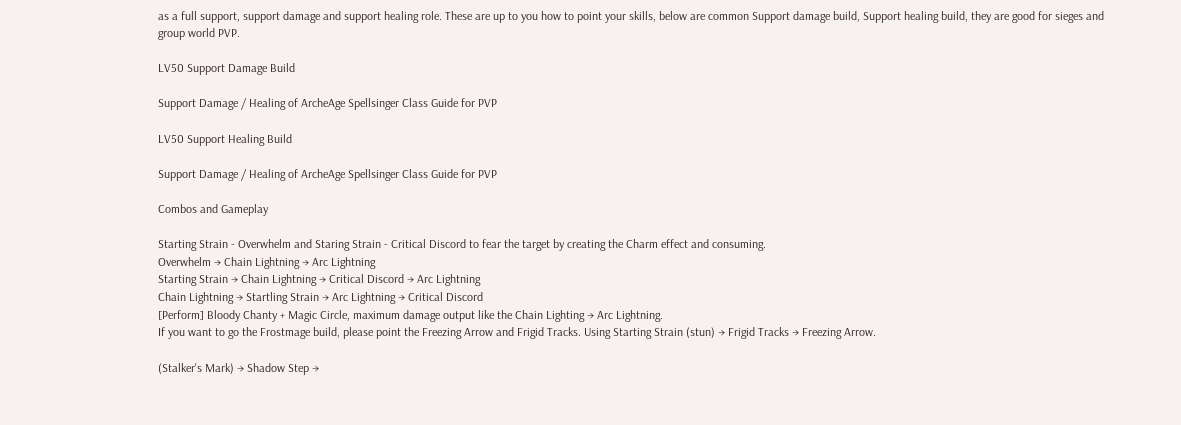as a full support, support damage and support healing role. These are up to you how to point your skills, below are common Support damage build, Support healing build, they are good for sieges and group world PVP.

LV50 Support Damage Build

Support Damage / Healing of ArcheAge Spellsinger Class Guide for PVP

LV50 Support Healing Build

Support Damage / Healing of ArcheAge Spellsinger Class Guide for PVP

Combos and Gameplay

Starting Strain - Overwhelm and Staring Strain - Critical Discord to fear the target by creating the Charm effect and consuming.
Overwhelm → Chain Lightning → Arc Lightning
Starting Strain → Chain Lightning → Critical Discord → Arc Lightning
Chain Lightning → Startling Strain → Arc Lightning → Critical Discord
[Perform] Bloody Chanty + Magic Circle, maximum damage output like the Chain Lighting → Arc Lightning.
If you want to go the Frostmage build, please point the Freezing Arrow and Frigid Tracks. Using Starting Strain (stun) → Frigid Tracks → Freezing Arrow.

(Stalker's Mark) → Shadow Step →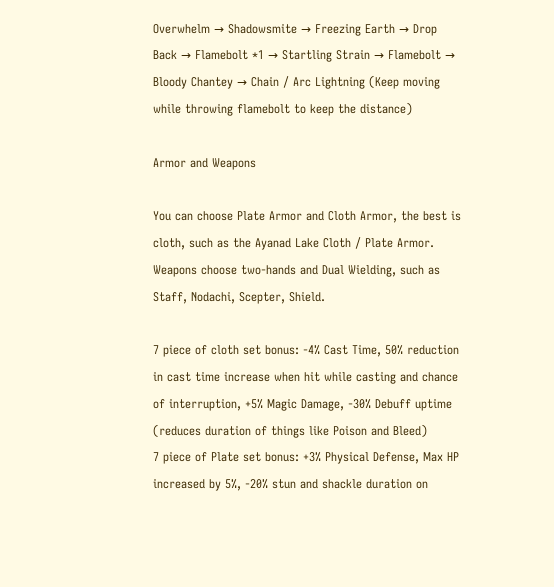Overwhelm → Shadowsmite → Freezing Earth → Drop Back → Flamebolt *1 → Startling Strain → Flamebolt → Bloody Chantey → Chain / Arc Lightning (Keep moving while throwing flamebolt to keep the distance)

Armor and Weapons

You can choose Plate Armor and Cloth Armor, the best is cloth, such as the Ayanad Lake Cloth / Plate Armor. Weapons choose two-hands and Dual Wielding, such as Staff, Nodachi, Scepter, Shield.

7 piece of cloth set bonus: -4% Cast Time, 50% reduction in cast time increase when hit while casting and chance of interruption, +5% Magic Damage, -30% Debuff uptime (reduces duration of things like Poison and Bleed)
7 piece of Plate set bonus: +3% Physical Defense, Max HP increased by 5%, -20% stun and shackle duration on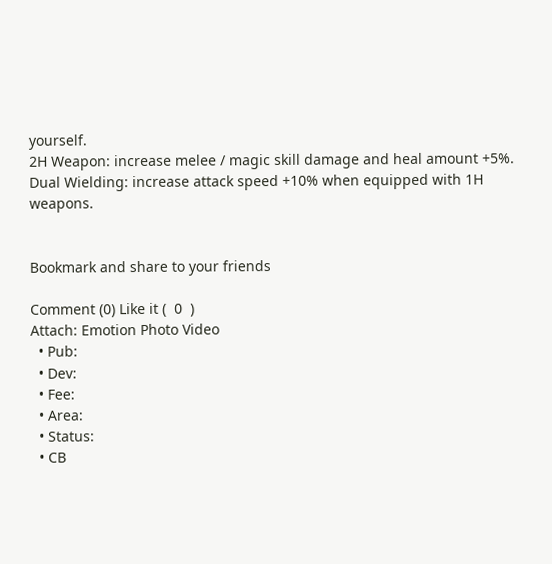yourself.
2H Weapon: increase melee / magic skill damage and heal amount +5%.
Dual Wielding: increase attack speed +10% when equipped with 1H weapons.


Bookmark and share to your friends

Comment (0) Like it (  0  )
Attach: Emotion Photo Video
  • Pub:
  • Dev:
  • Fee:
  • Area:
  • Status:
  • CB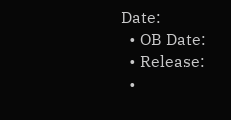Date:
  • OB Date:
  • Release:
  •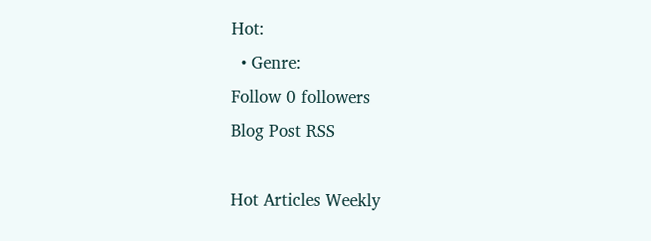Hot:
  • Genre:
Follow 0 followers
Blog Post RSS

Hot Articles Weekly